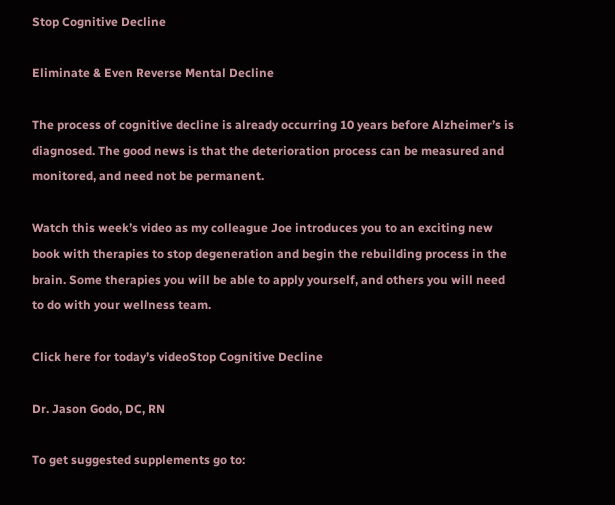Stop Cognitive Decline

Eliminate & Even Reverse Mental Decline

The process of cognitive decline is already occurring 10 years before Alzheimer’s is diagnosed. The good news is that the deterioration process can be measured and monitored, and need not be permanent.

Watch this week’s video as my colleague Joe introduces you to an exciting new book with therapies to stop degeneration and begin the rebuilding process in the brain. Some therapies you will be able to apply yourself, and others you will need to do with your wellness team.

Click here for today’s videoStop Cognitive Decline

Dr. Jason Godo, DC, RN

To get suggested supplements go to: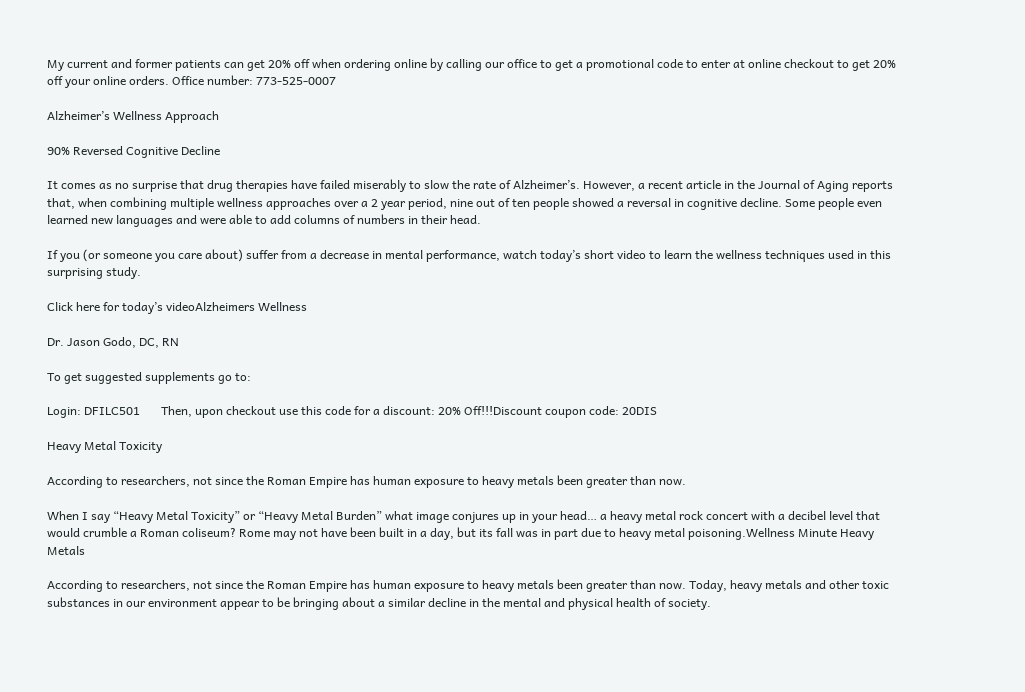My current and former patients can get 20% off when ordering online by calling our office to get a promotional code to enter at online checkout to get 20% off your online orders. Office number: 773-525-0007

Alzheimer’s Wellness Approach

90% Reversed Cognitive Decline

It comes as no surprise that drug therapies have failed miserably to slow the rate of Alzheimer’s. However, a recent article in the Journal of Aging reports that, when combining multiple wellness approaches over a 2 year period, nine out of ten people showed a reversal in cognitive decline. Some people even learned new languages and were able to add columns of numbers in their head.

If you (or someone you care about) suffer from a decrease in mental performance, watch today’s short video to learn the wellness techniques used in this surprising study.

Click here for today’s videoAlzheimers Wellness

Dr. Jason Godo, DC, RN

To get suggested supplements go to:

Login: DFILC501       Then, upon checkout use this code for a discount: 20% Off!!!Discount coupon code: 20DIS

Heavy Metal Toxicity

According to researchers, not since the Roman Empire has human exposure to heavy metals been greater than now.

When I say “Heavy Metal Toxicity” or “Heavy Metal Burden” what image conjures up in your head… a heavy metal rock concert with a decibel level that would crumble a Roman coliseum? Rome may not have been built in a day, but its fall was in part due to heavy metal poisoning.Wellness Minute Heavy Metals

According to researchers, not since the Roman Empire has human exposure to heavy metals been greater than now. Today, heavy metals and other toxic substances in our environment appear to be bringing about a similar decline in the mental and physical health of society.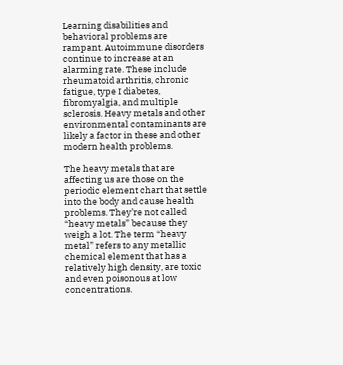Learning disabilities and behavioral problems are rampant. Autoimmune disorders continue to increase at an alarming rate. These include rheumatoid arthritis, chronic fatigue, type I diabetes, fibromyalgia, and multiple sclerosis. Heavy metals and other environmental contaminants are likely a factor in these and other modern health problems.

The heavy metals that are affecting us are those on the periodic element chart that settle into the body and cause health problems. They’re not called “heavy metals” because they weigh a lot. The term “heavy metal” refers to any metallic chemical element that has a relatively high density, are toxic and even poisonous at low concentrations.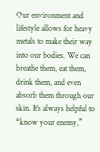Our environment and lifestyle allows for heavy metals to make their way into our bodies. We can breathe them, eat them, drink them, and even absorb them through our skin. It’s always helpful to “know your enemy,”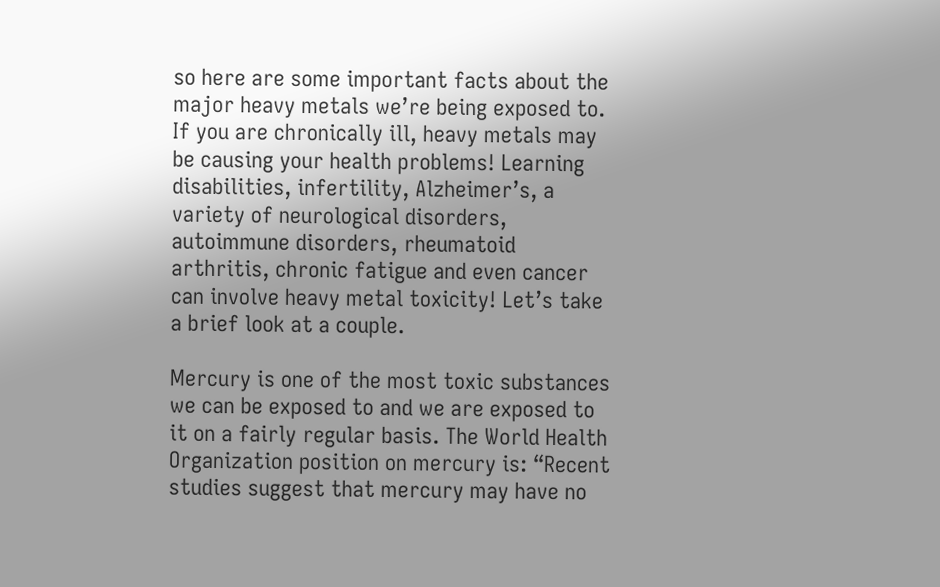so here are some important facts about the major heavy metals we’re being exposed to. If you are chronically ill, heavy metals may be causing your health problems! Learning disabilities, infertility, Alzheimer’s, a variety of neurological disorders, autoimmune disorders, rheumatoid  arthritis, chronic fatigue and even cancer can involve heavy metal toxicity! Let’s take a brief look at a couple.

Mercury is one of the most toxic substances we can be exposed to and we are exposed to it on a fairly regular basis. The World Health Organization position on mercury is: “Recent studies suggest that mercury may have no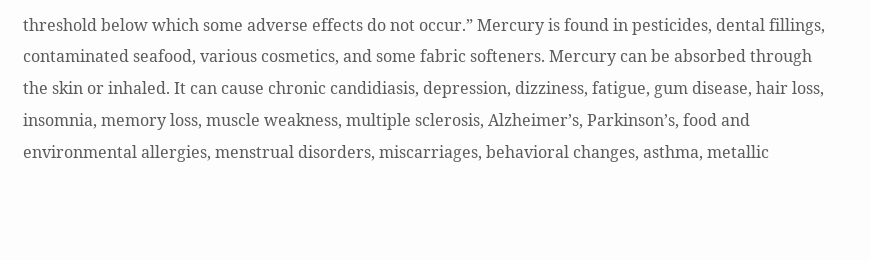threshold below which some adverse effects do not occur.” Mercury is found in pesticides, dental fillings, contaminated seafood, various cosmetics, and some fabric softeners. Mercury can be absorbed through the skin or inhaled. It can cause chronic candidiasis, depression, dizziness, fatigue, gum disease, hair loss, insomnia, memory loss, muscle weakness, multiple sclerosis, Alzheimer’s, Parkinson’s, food and environmental allergies, menstrual disorders, miscarriages, behavioral changes, asthma, metallic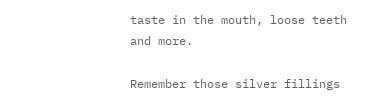taste in the mouth, loose teeth and more.

Remember those silver fillings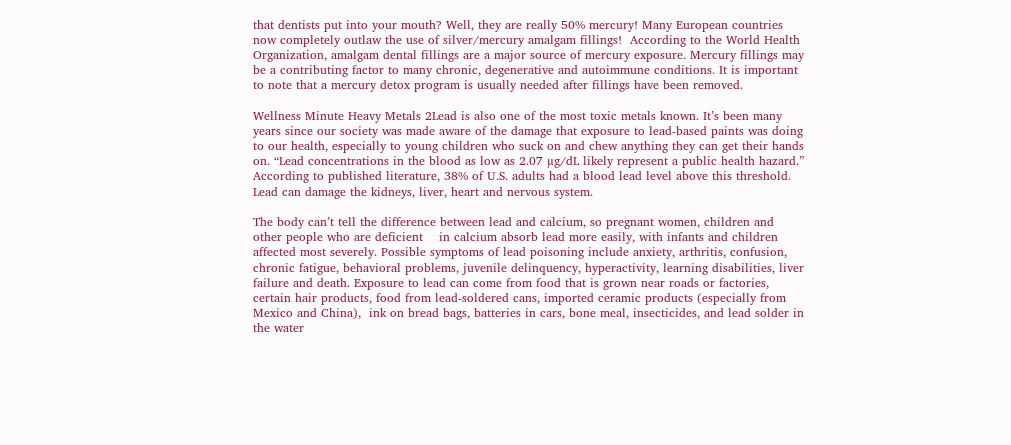that dentists put into your mouth? Well, they are really 50% mercury! Many European countries now completely outlaw the use of silver/mercury amalgam fillings!  According to the World Health Organization, amalgam dental fillings are a major source of mercury exposure. Mercury fillings may be a contributing factor to many chronic, degenerative and autoimmune conditions. It is important to note that a mercury detox program is usually needed after fillings have been removed.

Wellness Minute Heavy Metals 2Lead is also one of the most toxic metals known. It’s been many years since our society was made aware of the damage that exposure to lead-based paints was doing to our health, especially to young children who suck on and chew anything they can get their hands on. “Lead concentrations in the blood as low as 2.07 µg/dL likely represent a public health hazard.” According to published literature, 38% of U.S. adults had a blood lead level above this threshold. Lead can damage the kidneys, liver, heart and nervous system.

The body can’t tell the difference between lead and calcium, so pregnant women, children and other people who are deficient    in calcium absorb lead more easily, with infants and children affected most severely. Possible symptoms of lead poisoning include anxiety, arthritis, confusion, chronic fatigue, behavioral problems, juvenile delinquency, hyperactivity, learning disabilities, liver failure and death. Exposure to lead can come from food that is grown near roads or factories, certain hair products, food from lead-soldered cans, imported ceramic products (especially from Mexico and China),  ink on bread bags, batteries in cars, bone meal, insecticides, and lead solder in the water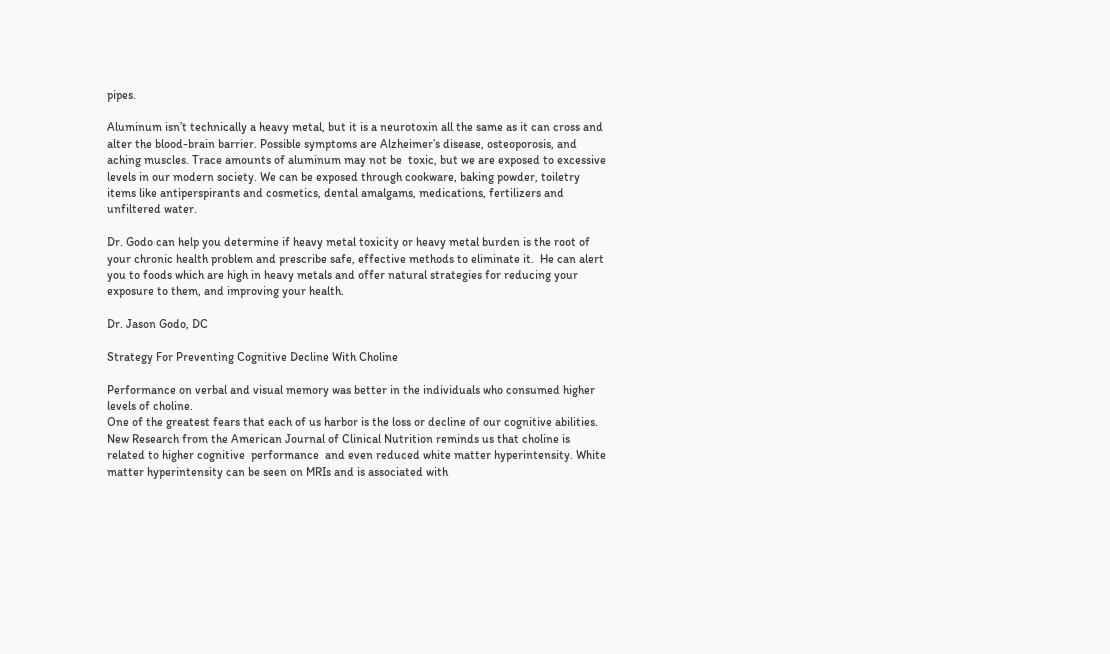pipes.

Aluminum isn’t technically a heavy metal, but it is a neurotoxin all the same as it can cross and alter the blood-brain barrier. Possible symptoms are Alzheimer’s disease, osteoporosis, and aching muscles. Trace amounts of aluminum may not be  toxic, but we are exposed to excessive levels in our modern society. We can be exposed through cookware, baking powder, toiletry items like antiperspirants and cosmetics, dental amalgams, medications, fertilizers and unfiltered water.

Dr. Godo can help you determine if heavy metal toxicity or heavy metal burden is the root of your chronic health problem and prescribe safe, effective methods to eliminate it.  He can alert you to foods which are high in heavy metals and offer natural strategies for reducing your exposure to them, and improving your health.

Dr. Jason Godo, DC

Strategy For Preventing Cognitive Decline With Choline

Performance on verbal and visual memory was better in the individuals who consumed higher levels of choline.
One of the greatest fears that each of us harbor is the loss or decline of our cognitive abilities. New Research from the American Journal of Clinical Nutrition reminds us that choline is related to higher cognitive  performance  and even reduced white matter hyperintensity. White matter hyperintensity can be seen on MRIs and is associated with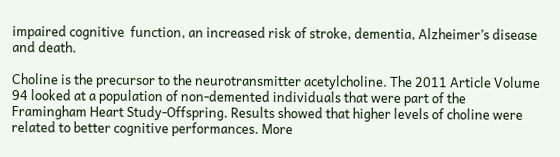impaired cognitive  function, an increased risk of stroke, dementia, Alzheimer’s disease and death.

Choline is the precursor to the neurotransmitter acetylcholine. The 2011 Article Volume 94 looked at a population of non-demented individuals that were part of the Framingham Heart Study-Offspring. Results showed that higher levels of choline were related to better cognitive performances. More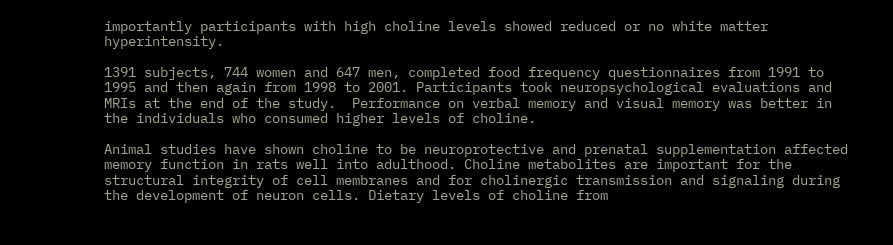importantly participants with high choline levels showed reduced or no white matter hyperintensity.

1391 subjects, 744 women and 647 men, completed food frequency questionnaires from 1991 to 1995 and then again from 1998 to 2001. Participants took neuropsychological evaluations and MRIs at the end of the study.  Performance on verbal memory and visual memory was better in the individuals who consumed higher levels of choline.

Animal studies have shown choline to be neuroprotective and prenatal supplementation affected memory function in rats well into adulthood. Choline metabolites are important for the structural integrity of cell membranes and for cholinergic transmission and signaling during the development of neuron cells. Dietary levels of choline from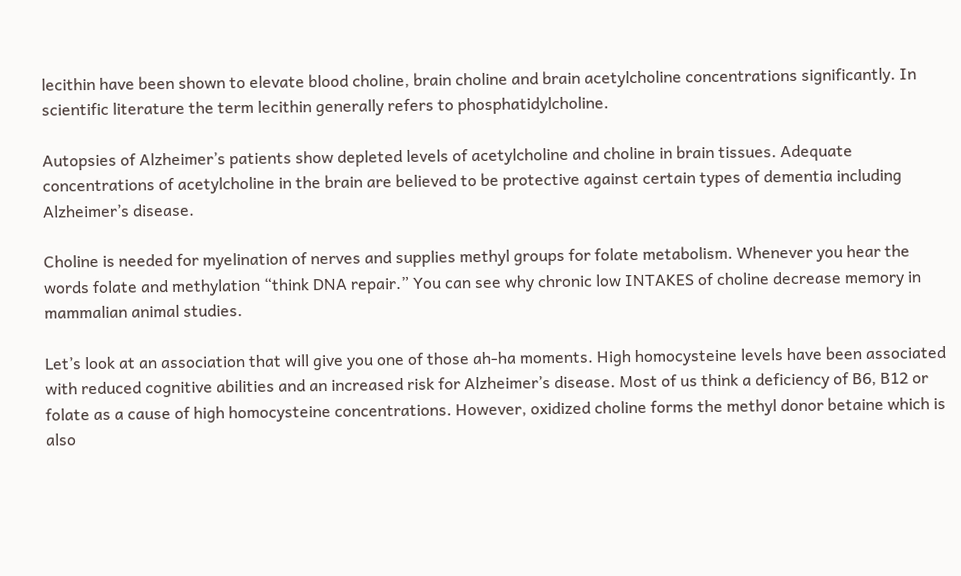lecithin have been shown to elevate blood choline, brain choline and brain acetylcholine concentrations significantly. In scientific literature the term lecithin generally refers to phosphatidylcholine.

Autopsies of Alzheimer’s patients show depleted levels of acetylcholine and choline in brain tissues. Adequate concentrations of acetylcholine in the brain are believed to be protective against certain types of dementia including Alzheimer’s disease.

Choline is needed for myelination of nerves and supplies methyl groups for folate metabolism. Whenever you hear the words folate and methylation “think DNA repair.” You can see why chronic low INTAKES of choline decrease memory in mammalian animal studies.

Let’s look at an association that will give you one of those ah-ha moments. High homocysteine levels have been associated with reduced cognitive abilities and an increased risk for Alzheimer’s disease. Most of us think a deficiency of B6, B12 or folate as a cause of high homocysteine concentrations. However, oxidized choline forms the methyl donor betaine which is also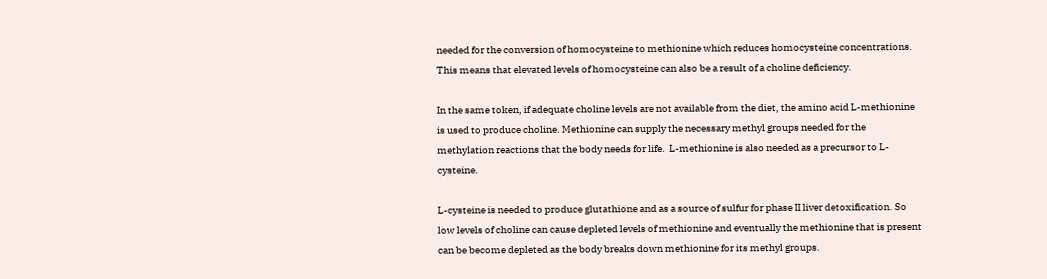needed for the conversion of homocysteine to methionine which reduces homocysteine concentrations. This means that elevated levels of homocysteine can also be a result of a choline deficiency.

In the same token, if adequate choline levels are not available from the diet, the amino acid L-methionine is used to produce choline. Methionine can supply the necessary methyl groups needed for the methylation reactions that the body needs for life.  L-methionine is also needed as a precursor to L-cysteine.

L-cysteine is needed to produce glutathione and as a source of sulfur for phase II liver detoxification. So low levels of choline can cause depleted levels of methionine and eventually the methionine that is present can be become depleted as the body breaks down methionine for its methyl groups.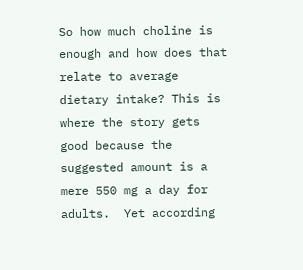So how much choline is enough and how does that relate to average dietary intake? This is where the story gets good because the suggested amount is a mere 550 mg a day for adults.  Yet according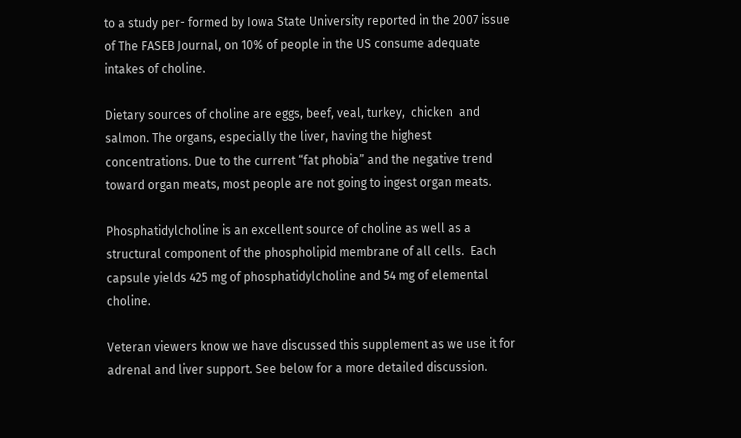to a study per- formed by Iowa State University reported in the 2007 issue of The FASEB Journal, on 10% of people in the US consume adequate intakes of choline.

Dietary sources of choline are eggs, beef, veal, turkey,  chicken  and salmon. The organs, especially the liver, having the highest concentrations. Due to the current “fat phobia” and the negative trend toward organ meats, most people are not going to ingest organ meats.

Phosphatidylcholine is an excellent source of choline as well as a structural component of the phospholipid membrane of all cells.  Each capsule yields 425 mg of phosphatidylcholine and 54 mg of elemental choline.

Veteran viewers know we have discussed this supplement as we use it for adrenal and liver support. See below for a more detailed discussion.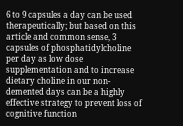6 to 9 capsules a day can be used therapeutically; but based on this article and common sense, 3 capsules of phosphatidylcholine per day as low dose supplementation and to increase dietary choline in our non-demented days can be a highly effective strategy to prevent loss of cognitive function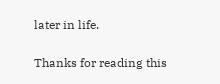later in life.

Thanks for reading this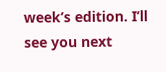week’s edition. I’ll see you next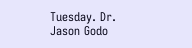Tuesday. Dr. Jason Godo